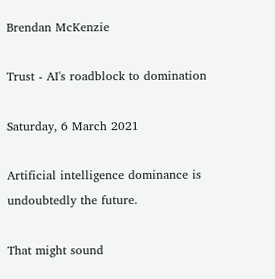Brendan McKenzie

Trust - AI's roadblock to domination

Saturday, 6 March 2021

Artificial intelligence dominance is undoubtedly the future.

That might sound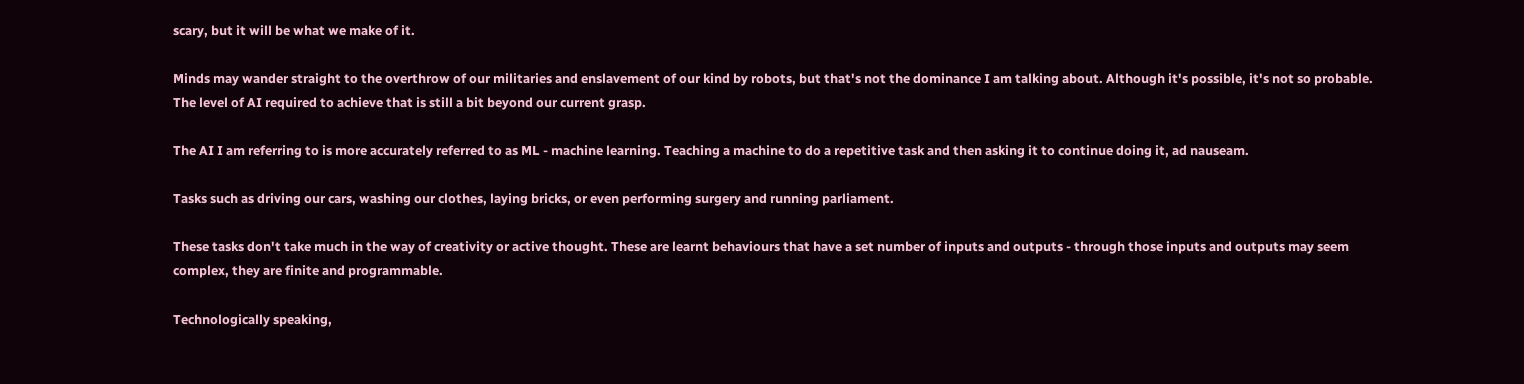scary, but it will be what we make of it.

Minds may wander straight to the overthrow of our militaries and enslavement of our kind by robots, but that's not the dominance I am talking about. Although it's possible, it's not so probable. The level of AI required to achieve that is still a bit beyond our current grasp.

The AI I am referring to is more accurately referred to as ML - machine learning. Teaching a machine to do a repetitive task and then asking it to continue doing it, ad nauseam.

Tasks such as driving our cars, washing our clothes, laying bricks, or even performing surgery and running parliament.

These tasks don't take much in the way of creativity or active thought. These are learnt behaviours that have a set number of inputs and outputs - through those inputs and outputs may seem complex, they are finite and programmable.

Technologically speaking,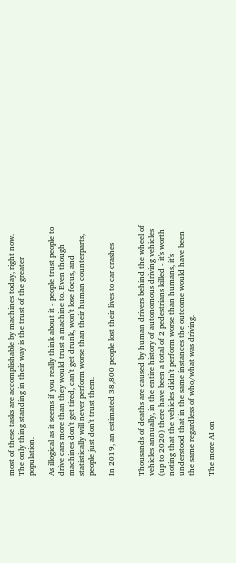most of these tasks are accomplishable by machines today, right now. The only thing standing in their way is the trust of the greater population.

As illogical as it seems if you really think about it - people trust people to drive cars more than they would trust a machine to. Even though machines don't get tired, can't get drunk, won't lose focus, and statistically will never perform worse than their human counterparts, people just don't trust them.

In 2019, an estimated 38,800 people lost their lives to car crashes


Thousands of deaths are caused by human drivers behind the wheel of vehicles annually, in the entire history of autonomous driving vehicles (up to 2020) there have been a total of 2 pedestrians killed - it's worth noting that the vehicles didn't perform worse than humans, it's understood that in the same instances the outcome would have been the same regardless of who/what was driving.

The more AI on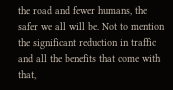the road and fewer humans, the safer we all will be. Not to mention the significant reduction in traffic and all the benefits that come with that,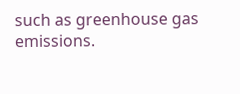such as greenhouse gas emissions.